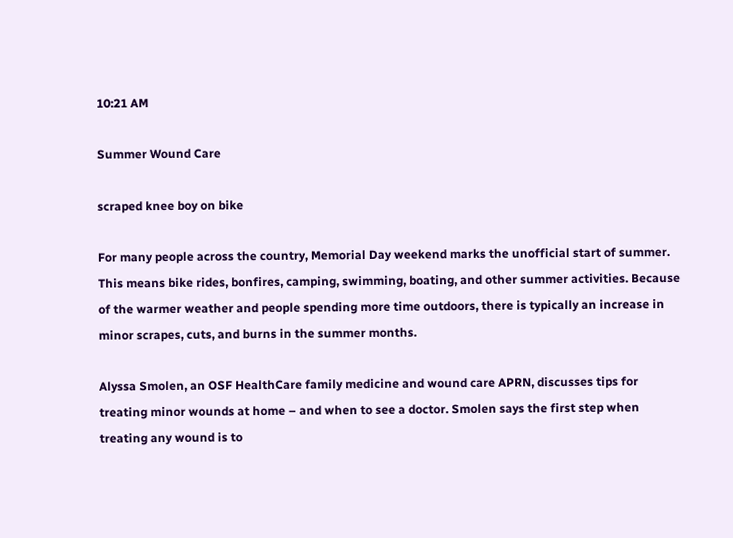10:21 AM

Summer Wound Care

scraped knee boy on bike

For many people across the country, Memorial Day weekend marks the unofficial start of summer. This means bike rides, bonfires, camping, swimming, boating, and other summer activities. Because of the warmer weather and people spending more time outdoors, there is typically an increase in minor scrapes, cuts, and burns in the summer months.

Alyssa Smolen, an OSF HealthCare family medicine and wound care APRN, discusses tips for treating minor wounds at home – and when to see a doctor. Smolen says the first step when treating any wound is to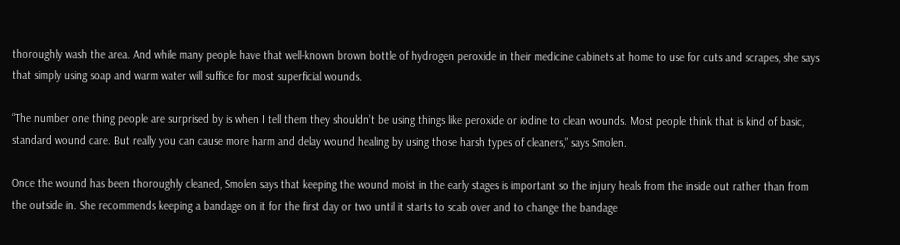thoroughly wash the area. And while many people have that well-known brown bottle of hydrogen peroxide in their medicine cabinets at home to use for cuts and scrapes, she says that simply using soap and warm water will suffice for most superficial wounds.

“The number one thing people are surprised by is when I tell them they shouldn’t be using things like peroxide or iodine to clean wounds. Most people think that is kind of basic, standard wound care. But really you can cause more harm and delay wound healing by using those harsh types of cleaners,” says Smolen.

Once the wound has been thoroughly cleaned, Smolen says that keeping the wound moist in the early stages is important so the injury heals from the inside out rather than from the outside in. She recommends keeping a bandage on it for the first day or two until it starts to scab over and to change the bandage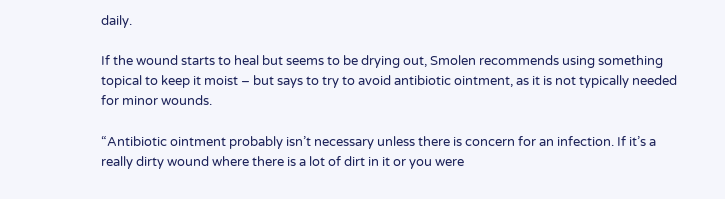daily.

If the wound starts to heal but seems to be drying out, Smolen recommends using something topical to keep it moist – but says to try to avoid antibiotic ointment, as it is not typically needed for minor wounds.

“Antibiotic ointment probably isn’t necessary unless there is concern for an infection. If it’s a really dirty wound where there is a lot of dirt in it or you were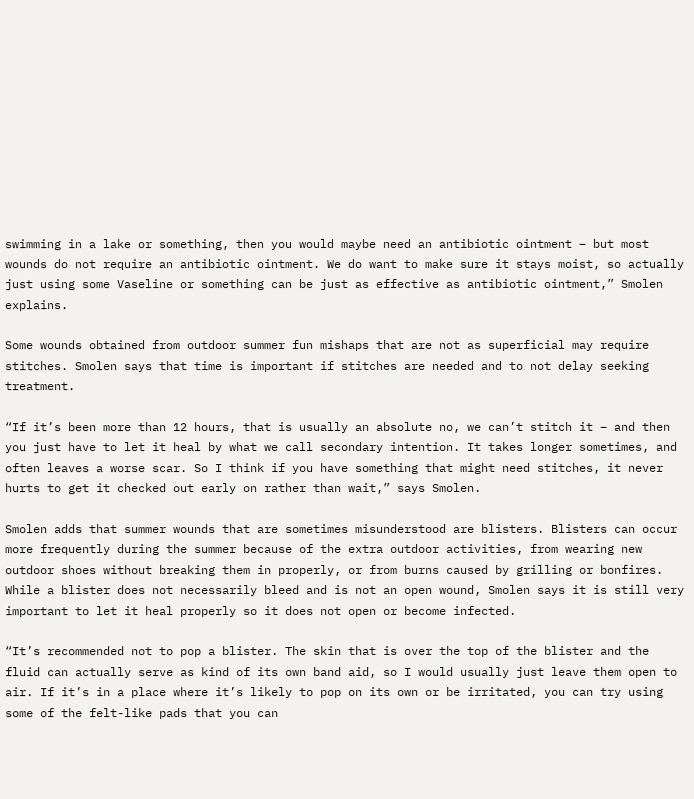swimming in a lake or something, then you would maybe need an antibiotic ointment – but most wounds do not require an antibiotic ointment. We do want to make sure it stays moist, so actually just using some Vaseline or something can be just as effective as antibiotic ointment,” Smolen explains.

Some wounds obtained from outdoor summer fun mishaps that are not as superficial may require stitches. Smolen says that time is important if stitches are needed and to not delay seeking treatment.

“If it’s been more than 12 hours, that is usually an absolute no, we can’t stitch it – and then you just have to let it heal by what we call secondary intention. It takes longer sometimes, and often leaves a worse scar. So I think if you have something that might need stitches, it never hurts to get it checked out early on rather than wait,” says Smolen.

Smolen adds that summer wounds that are sometimes misunderstood are blisters. Blisters can occur more frequently during the summer because of the extra outdoor activities, from wearing new outdoor shoes without breaking them in properly, or from burns caused by grilling or bonfires. While a blister does not necessarily bleed and is not an open wound, Smolen says it is still very important to let it heal properly so it does not open or become infected.

“It’s recommended not to pop a blister. The skin that is over the top of the blister and the fluid can actually serve as kind of its own band aid, so I would usually just leave them open to air. If it’s in a place where it’s likely to pop on its own or be irritated, you can try using some of the felt-like pads that you can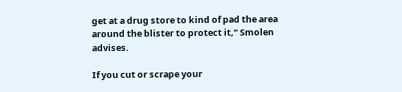get at a drug store to kind of pad the area around the blister to protect it,” Smolen advises.

If you cut or scrape your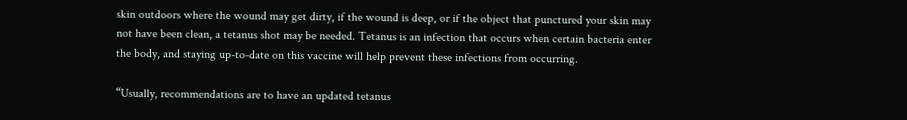skin outdoors where the wound may get dirty, if the wound is deep, or if the object that punctured your skin may not have been clean, a tetanus shot may be needed. Tetanus is an infection that occurs when certain bacteria enter the body, and staying up-to-date on this vaccine will help prevent these infections from occurring.

“Usually, recommendations are to have an updated tetanus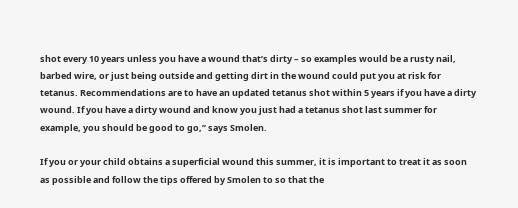shot every 10 years unless you have a wound that’s dirty – so examples would be a rusty nail, barbed wire, or just being outside and getting dirt in the wound could put you at risk for tetanus. Recommendations are to have an updated tetanus shot within 5 years if you have a dirty wound. If you have a dirty wound and know you just had a tetanus shot last summer for example, you should be good to go,” says Smolen.

If you or your child obtains a superficial wound this summer, it is important to treat it as soon as possible and follow the tips offered by Smolen to so that the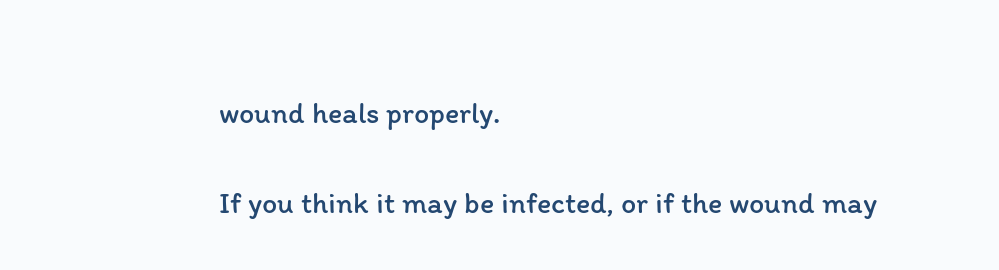wound heals properly.

If you think it may be infected, or if the wound may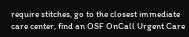require stitches, go to the closest immediate care center, find an OSF OnCall Urgent Care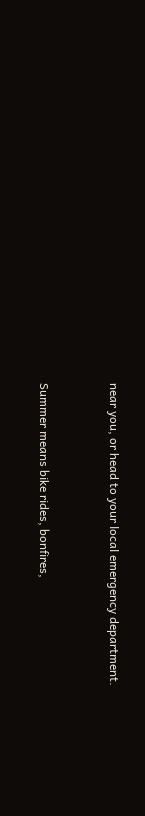near you, or head to your local emergency department.


Summer means bike rides, bonfires,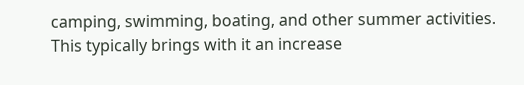camping, swimming, boating, and other summer activities. This typically brings with it an increase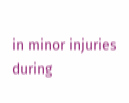in minor injuries during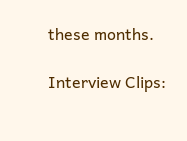these months.

Interview Clips: